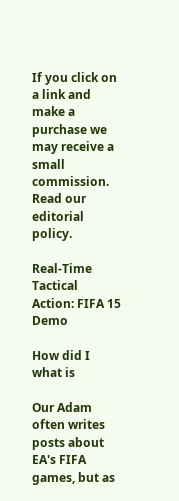If you click on a link and make a purchase we may receive a small commission. Read our editorial policy.

Real-Time Tactical Action: FIFA 15 Demo

How did I what is

Our Adam often writes posts about EA's FIFA games, but as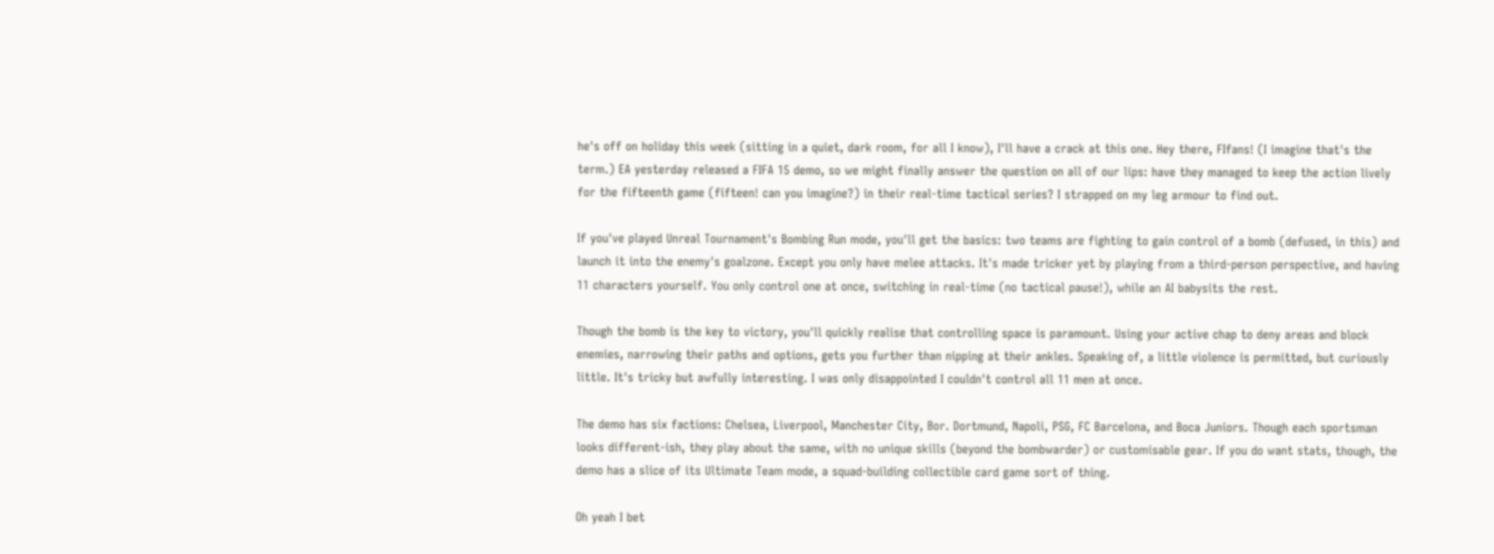he's off on holiday this week (sitting in a quiet, dark room, for all I know), I'll have a crack at this one. Hey there, FIfans! (I imagine that's the term.) EA yesterday released a FIFA 15 demo, so we might finally answer the question on all of our lips: have they managed to keep the action lively for the fifteenth game (fifteen! can you imagine?) in their real-time tactical series? I strapped on my leg armour to find out.

If you've played Unreal Tournament's Bombing Run mode, you'll get the basics: two teams are fighting to gain control of a bomb (defused, in this) and launch it into the enemy's goalzone. Except you only have melee attacks. It's made tricker yet by playing from a third-person perspective, and having 11 characters yourself. You only control one at once, switching in real-time (no tactical pause!), while an AI babysits the rest.

Though the bomb is the key to victory, you'll quickly realise that controlling space is paramount. Using your active chap to deny areas and block enemies, narrowing their paths and options, gets you further than nipping at their ankles. Speaking of, a little violence is permitted, but curiously little. It's tricky but awfully interesting. I was only disappointed I couldn't control all 11 men at once.

The demo has six factions: Chelsea, Liverpool, Manchester City, Bor. Dortmund, Napoli, PSG, FC Barcelona, and Boca Juniors. Though each sportsman looks different-ish, they play about the same, with no unique skills (beyond the bombwarder) or customisable gear. If you do want stats, though, the demo has a slice of its Ultimate Team mode, a squad-building collectible card game sort of thing.

Oh yeah I bet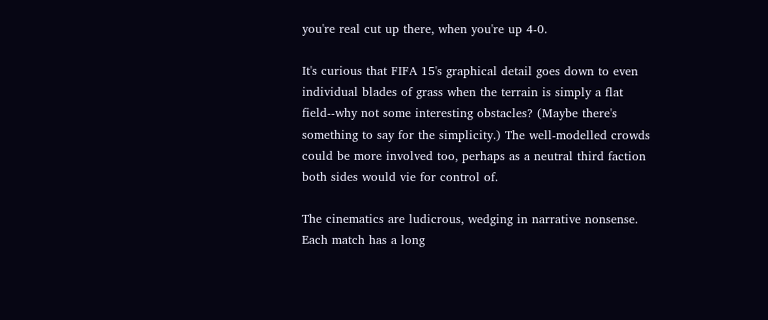you're real cut up there, when you're up 4-0.

It's curious that FIFA 15's graphical detail goes down to even individual blades of grass when the terrain is simply a flat field--why not some interesting obstacles? (Maybe there's something to say for the simplicity.) The well-modelled crowds could be more involved too, perhaps as a neutral third faction both sides would vie for control of.

The cinematics are ludicrous, wedging in narrative nonsense. Each match has a long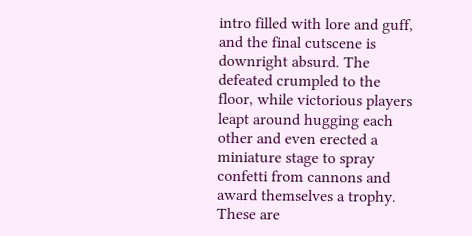intro filled with lore and guff, and the final cutscene is downright absurd. The defeated crumpled to the floor, while victorious players leapt around hugging each other and even erected a miniature stage to spray confetti from cannons and award themselves a trophy. These are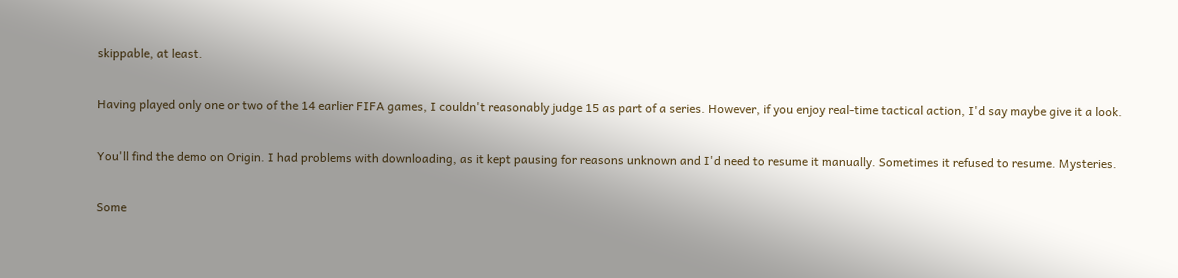skippable, at least.

Having played only one or two of the 14 earlier FIFA games, I couldn't reasonably judge 15 as part of a series. However, if you enjoy real-time tactical action, I'd say maybe give it a look.

You'll find the demo on Origin. I had problems with downloading, as it kept pausing for reasons unknown and I'd need to resume it manually. Sometimes it refused to resume. Mysteries.

Some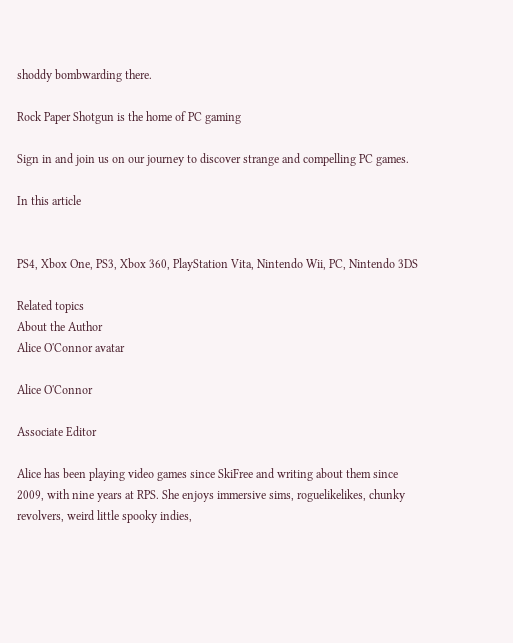shoddy bombwarding there.

Rock Paper Shotgun is the home of PC gaming

Sign in and join us on our journey to discover strange and compelling PC games.

In this article


PS4, Xbox One, PS3, Xbox 360, PlayStation Vita, Nintendo Wii, PC, Nintendo 3DS

Related topics
About the Author
Alice O'Connor avatar

Alice O'Connor

Associate Editor

Alice has been playing video games since SkiFree and writing about them since 2009, with nine years at RPS. She enjoys immersive sims, roguelikelikes, chunky revolvers, weird little spooky indies,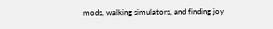mods, walking simulators, and finding joy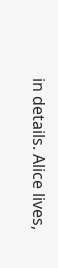in details. Alice lives,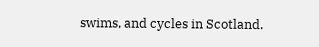swims, and cycles in Scotland.